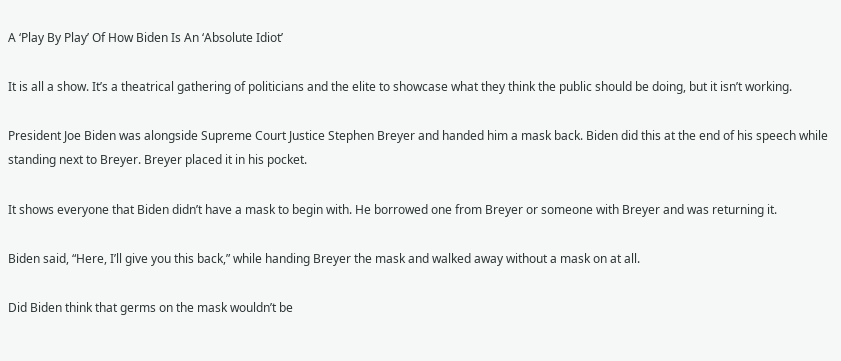A ‘Play By Play’ Of How Biden Is An ‘Absolute Idiot’

It is all a show. It’s a theatrical gathering of politicians and the elite to showcase what they think the public should be doing, but it isn’t working.

President Joe Biden was alongside Supreme Court Justice Stephen Breyer and handed him a mask back. Biden did this at the end of his speech while standing next to Breyer. Breyer placed it in his pocket.

It shows everyone that Biden didn’t have a mask to begin with. He borrowed one from Breyer or someone with Breyer and was returning it.

Biden said, “Here, I’ll give you this back,” while handing Breyer the mask and walked away without a mask on at all.

Did Biden think that germs on the mask wouldn’t be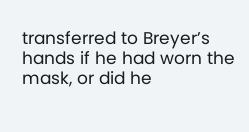transferred to Breyer’s hands if he had worn the mask, or did he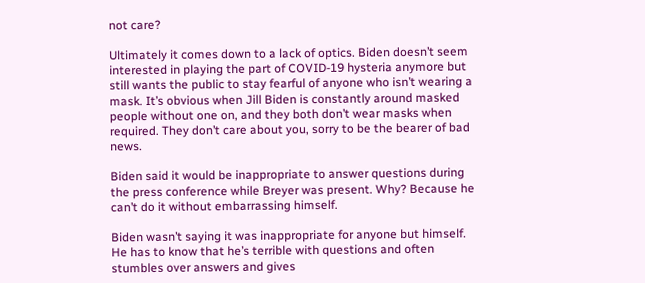not care?

Ultimately it comes down to a lack of optics. Biden doesn’t seem interested in playing the part of COVID-19 hysteria anymore but still wants the public to stay fearful of anyone who isn’t wearing a mask. It’s obvious when Jill Biden is constantly around masked people without one on, and they both don’t wear masks when required. They don’t care about you, sorry to be the bearer of bad news.

Biden said it would be inappropriate to answer questions during the press conference while Breyer was present. Why? Because he can’t do it without embarrassing himself.

Biden wasn’t saying it was inappropriate for anyone but himself. He has to know that he’s terrible with questions and often stumbles over answers and gives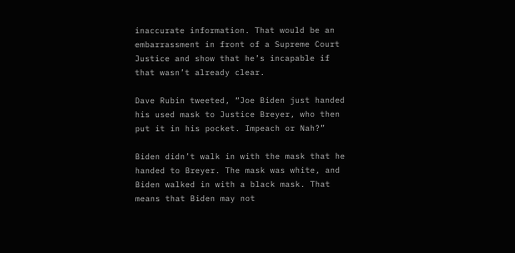inaccurate information. That would be an embarrassment in front of a Supreme Court Justice and show that he’s incapable if that wasn’t already clear.

Dave Rubin tweeted, “Joe Biden just handed his used mask to Justice Breyer, who then put it in his pocket. Impeach or Nah?”

Biden didn’t walk in with the mask that he handed to Breyer. The mask was white, and Biden walked in with a black mask. That means that Biden may not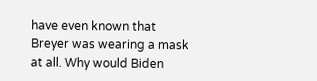have even known that Breyer was wearing a mask at all. Why would Biden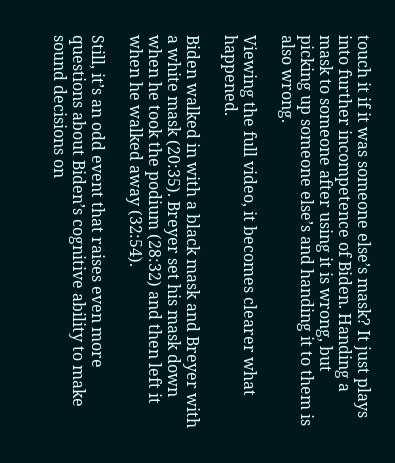touch it if it was someone else’s mask? It just plays into further incompetence of Biden. Handing a mask to someone after using it is wrong, but picking up someone else’s and handing it to them is also wrong.

Viewing the full video, it becomes clearer what happened.

Biden walked in with a black mask and Breyer with a white mask (20:35). Breyer set his mask down when he took the podium (28:32) and then left it when he walked away (32:54).

Still, it’s an odd event that raises even more questions about Biden’s cognitive ability to make sound decisions on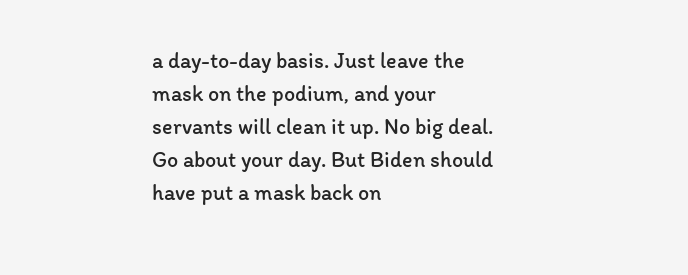a day-to-day basis. Just leave the mask on the podium, and your servants will clean it up. No big deal. Go about your day. But Biden should have put a mask back on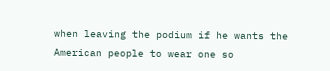when leaving the podium if he wants the American people to wear one so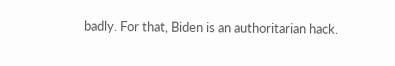badly. For that, Biden is an authoritarian hack.